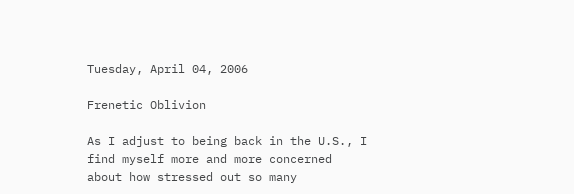Tuesday, April 04, 2006

Frenetic Oblivion

As I adjust to being back in the U.S., I find myself more and more concerned about how stressed out so many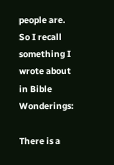people are. So I recall something I wrote about in Bible Wonderings:

There is a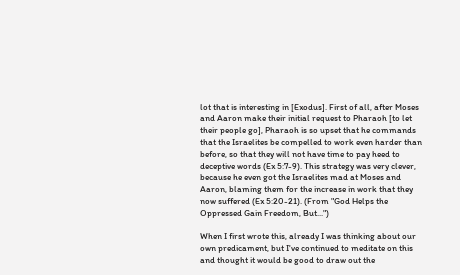lot that is interesting in [Exodus]. First of all, after Moses and Aaron make their initial request to Pharaoh [to let their people go], Pharaoh is so upset that he commands that the Israelites be compelled to work even harder than before, so that they will not have time to pay heed to deceptive words (Ex 5:7-9). This strategy was very clever, because he even got the Israelites mad at Moses and Aaron, blaming them for the increase in work that they now suffered (Ex 5:20-21). (From "God Helps the Oppressed Gain Freedom, But...")

When I first wrote this, already I was thinking about our own predicament, but I've continued to meditate on this and thought it would be good to draw out the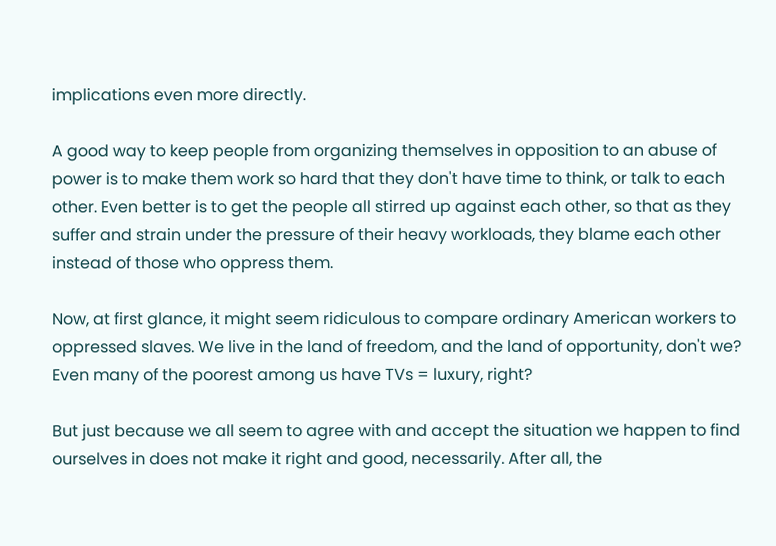implications even more directly.

A good way to keep people from organizing themselves in opposition to an abuse of power is to make them work so hard that they don't have time to think, or talk to each other. Even better is to get the people all stirred up against each other, so that as they suffer and strain under the pressure of their heavy workloads, they blame each other instead of those who oppress them.

Now, at first glance, it might seem ridiculous to compare ordinary American workers to oppressed slaves. We live in the land of freedom, and the land of opportunity, don't we? Even many of the poorest among us have TVs = luxury, right?

But just because we all seem to agree with and accept the situation we happen to find ourselves in does not make it right and good, necessarily. After all, the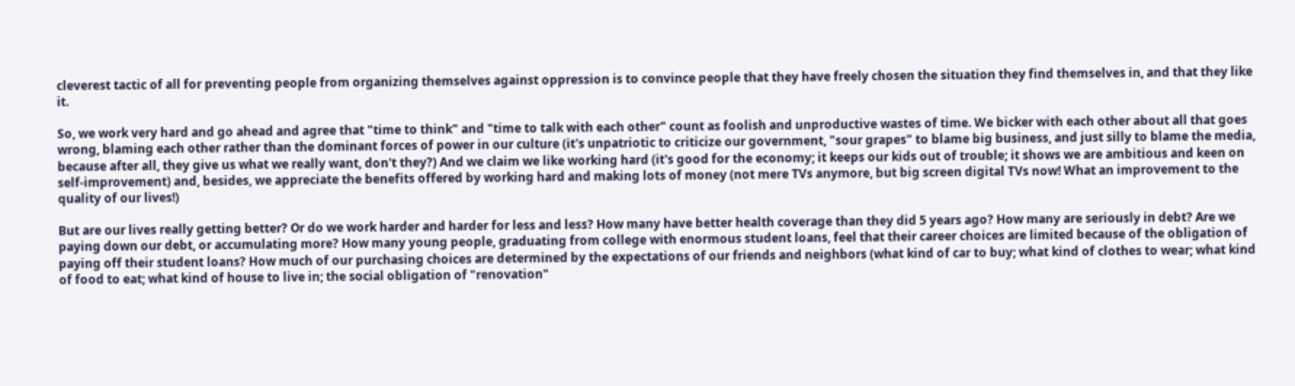cleverest tactic of all for preventing people from organizing themselves against oppression is to convince people that they have freely chosen the situation they find themselves in, and that they like it.

So, we work very hard and go ahead and agree that "time to think" and "time to talk with each other" count as foolish and unproductive wastes of time. We bicker with each other about all that goes wrong, blaming each other rather than the dominant forces of power in our culture (it's unpatriotic to criticize our government, "sour grapes" to blame big business, and just silly to blame the media, because after all, they give us what we really want, don't they?) And we claim we like working hard (it's good for the economy; it keeps our kids out of trouble; it shows we are ambitious and keen on self-improvement) and, besides, we appreciate the benefits offered by working hard and making lots of money (not mere TVs anymore, but big screen digital TVs now! What an improvement to the quality of our lives!)

But are our lives really getting better? Or do we work harder and harder for less and less? How many have better health coverage than they did 5 years ago? How many are seriously in debt? Are we paying down our debt, or accumulating more? How many young people, graduating from college with enormous student loans, feel that their career choices are limited because of the obligation of paying off their student loans? How much of our purchasing choices are determined by the expectations of our friends and neighbors (what kind of car to buy; what kind of clothes to wear; what kind of food to eat; what kind of house to live in; the social obligation of "renovation"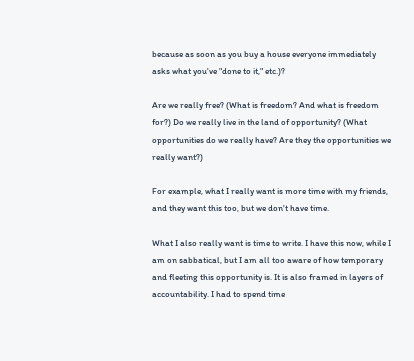because as soon as you buy a house everyone immediately asks what you've "done to it," etc.)?

Are we really free? (What is freedom? And what is freedom for?) Do we really live in the land of opportunity? (What opportunities do we really have? Are they the opportunities we really want?)

For example, what I really want is more time with my friends, and they want this too, but we don't have time.

What I also really want is time to write. I have this now, while I am on sabbatical, but I am all too aware of how temporary and fleeting this opportunity is. It is also framed in layers of accountability. I had to spend time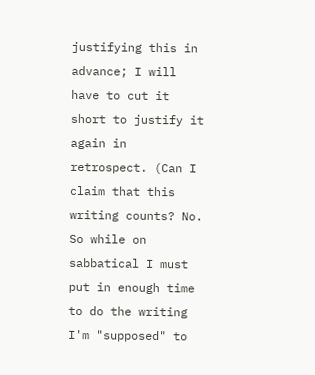justifying this in advance; I will have to cut it short to justify it again in retrospect. (Can I claim that this writing counts? No. So while on sabbatical I must put in enough time to do the writing I'm "supposed" to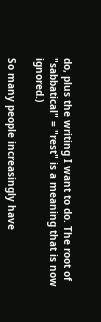do, plus the writing I want to do. The root of "sabbatical" = "rest" is a meaning that is now ignored.)

So many people increasingly have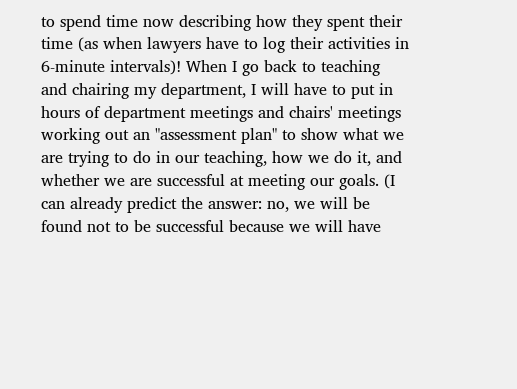to spend time now describing how they spent their time (as when lawyers have to log their activities in 6-minute intervals)! When I go back to teaching and chairing my department, I will have to put in hours of department meetings and chairs' meetings working out an "assessment plan" to show what we are trying to do in our teaching, how we do it, and whether we are successful at meeting our goals. (I can already predict the answer: no, we will be found not to be successful because we will have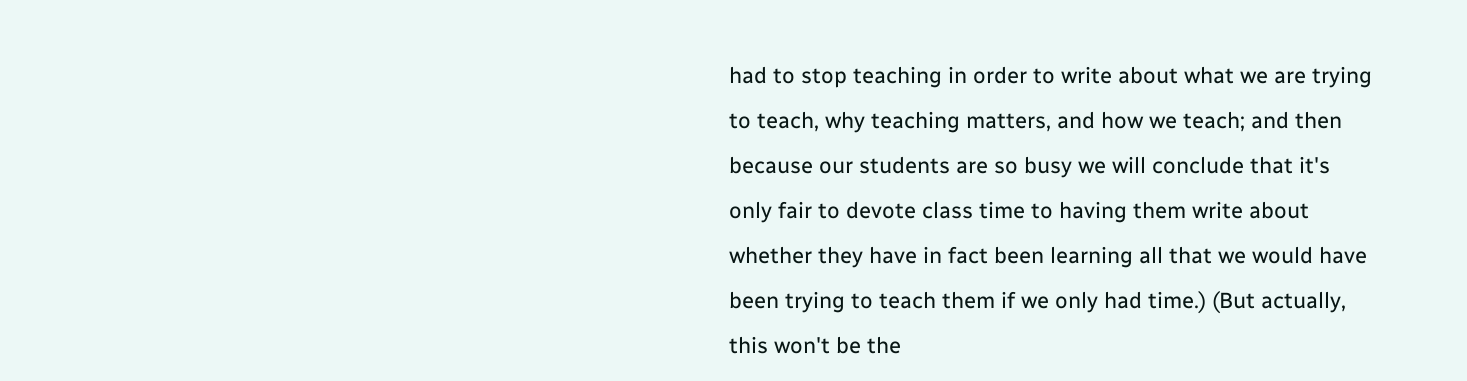had to stop teaching in order to write about what we are trying to teach, why teaching matters, and how we teach; and then because our students are so busy we will conclude that it's only fair to devote class time to having them write about whether they have in fact been learning all that we would have been trying to teach them if we only had time.) (But actually, this won't be the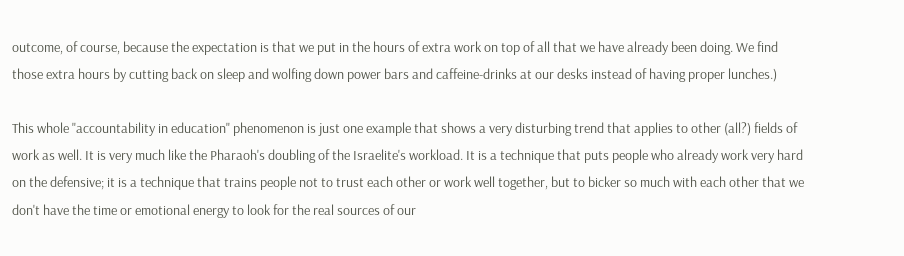outcome, of course, because the expectation is that we put in the hours of extra work on top of all that we have already been doing. We find those extra hours by cutting back on sleep and wolfing down power bars and caffeine-drinks at our desks instead of having proper lunches.)

This whole "accountability in education" phenomenon is just one example that shows a very disturbing trend that applies to other (all?) fields of work as well. It is very much like the Pharaoh's doubling of the Israelite's workload. It is a technique that puts people who already work very hard on the defensive; it is a technique that trains people not to trust each other or work well together, but to bicker so much with each other that we don't have the time or emotional energy to look for the real sources of our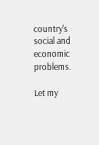country's social and economic problems.

Let my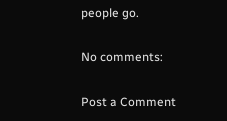people go.

No comments:

Post a Comment